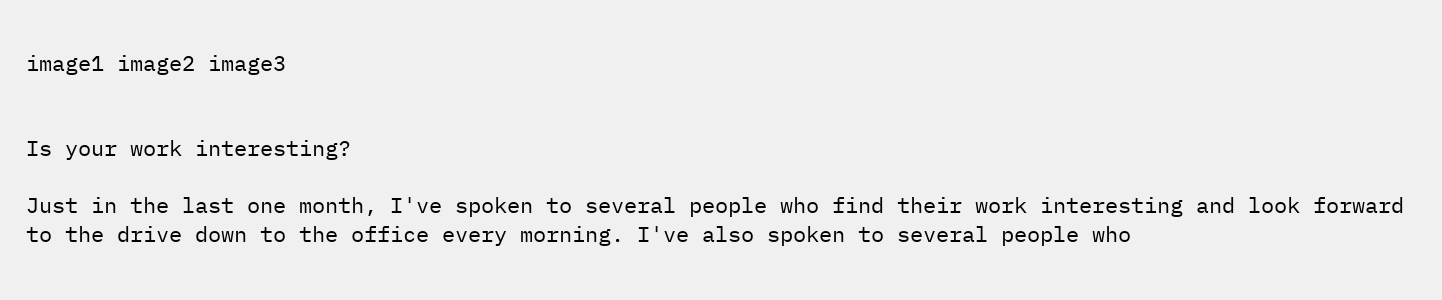image1 image2 image3


Is your work interesting?

Just in the last one month, I've spoken to several people who find their work interesting and look forward to the drive down to the office every morning. I've also spoken to several people who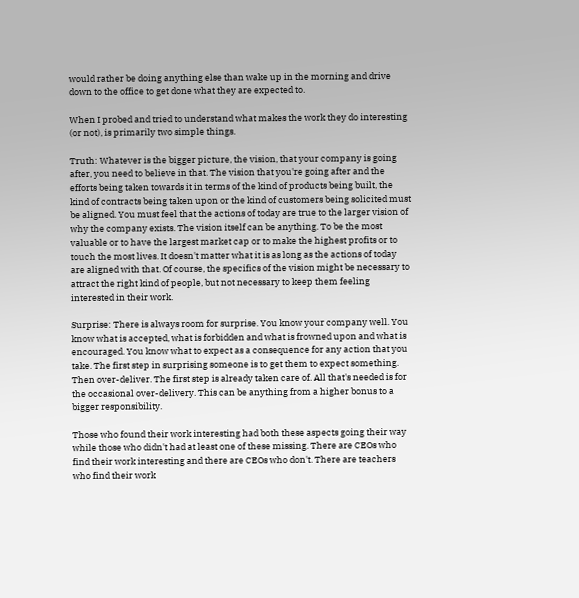would rather be doing anything else than wake up in the morning and drive down to the office to get done what they are expected to.

When I probed and tried to understand what makes the work they do interesting (or not), is primarily two simple things.

Truth: Whatever is the bigger picture, the vision, that your company is going after, you need to believe in that. The vision that you're going after and the efforts being taken towards it in terms of the kind of products being built, the kind of contracts being taken upon or the kind of customers being solicited must be aligned. You must feel that the actions of today are true to the larger vision of why the company exists. The vision itself can be anything. To be the most valuable or to have the largest market cap or to make the highest profits or to touch the most lives. It doesn't matter what it is as long as the actions of today are aligned with that. Of course, the specifics of the vision might be necessary to attract the right kind of people, but not necessary to keep them feeling interested in their work.

Surprise: There is always room for surprise. You know your company well. You know what is accepted, what is forbidden and what is frowned upon and what is encouraged. You know what to expect as a consequence for any action that you take. The first step in surprising someone is to get them to expect something. Then over-deliver. The first step is already taken care of. All that's needed is for the occasional over-delivery. This can be anything from a higher bonus to a bigger responsibility.

Those who found their work interesting had both these aspects going their way while those who didn't had at least one of these missing. There are CEOs who find their work interesting and there are CEOs who don't. There are teachers who find their work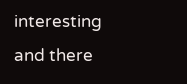interesting and there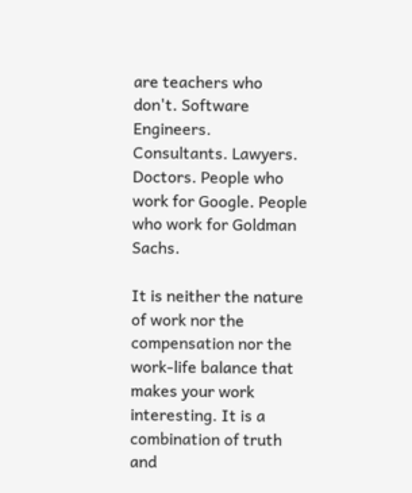are teachers who don't. Software Engineers. Consultants. Lawyers. Doctors. People who work for Google. People who work for Goldman Sachs.

It is neither the nature of work nor the compensation nor the work-life balance that makes your work interesting. It is a combination of truth and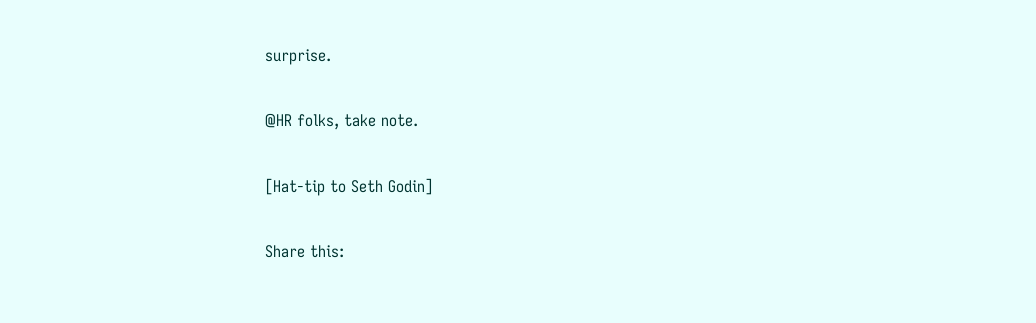surprise.

@HR folks, take note.

[Hat-tip to Seth Godin]

Share this: